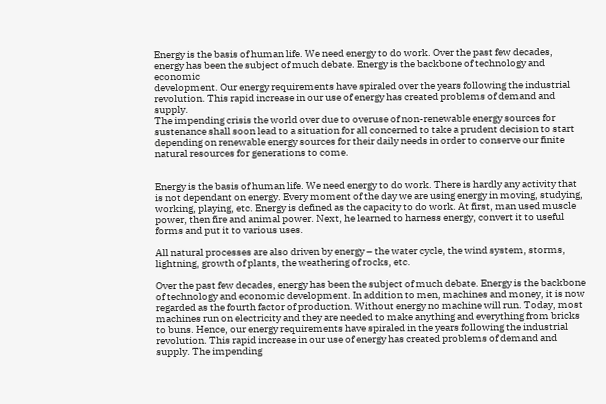Energy is the basis of human life. We need energy to do work. Over the past few decades,
energy has been the subject of much debate. Energy is the backbone of technology and economic
development. Our energy requirements have spiraled over the years following the industrial
revolution. This rapid increase in our use of energy has created problems of demand and supply.
The impending crisis the world over due to overuse of non-renewable energy sources for
sustenance shall soon lead to a situation for all concerned to take a prudent decision to start
depending on renewable energy sources for their daily needs in order to conserve our finite
natural resources for generations to come.


Energy is the basis of human life. We need energy to do work. There is hardly any activity that is not dependant on energy. Every moment of the day we are using energy in moving, studying, working, playing, etc. Energy is defined as the capacity to do work. At first, man used muscle power, then fire and animal power. Next, he learned to harness energy, convert it to useful forms and put it to various uses.

All natural processes are also driven by energy – the water cycle, the wind system, storms, lightning, growth of plants, the weathering of rocks, etc.

Over the past few decades, energy has been the subject of much debate. Energy is the backbone of technology and economic development. In addition to men, machines and money, it is now regarded as the fourth factor of production. Without energy no machine will run. Today, most machines run on electricity and they are needed to make anything and everything from bricks to buns. Hence, our energy requirements have spiraled in the years following the industrial revolution. This rapid increase in our use of energy has created problems of demand and supply. The impending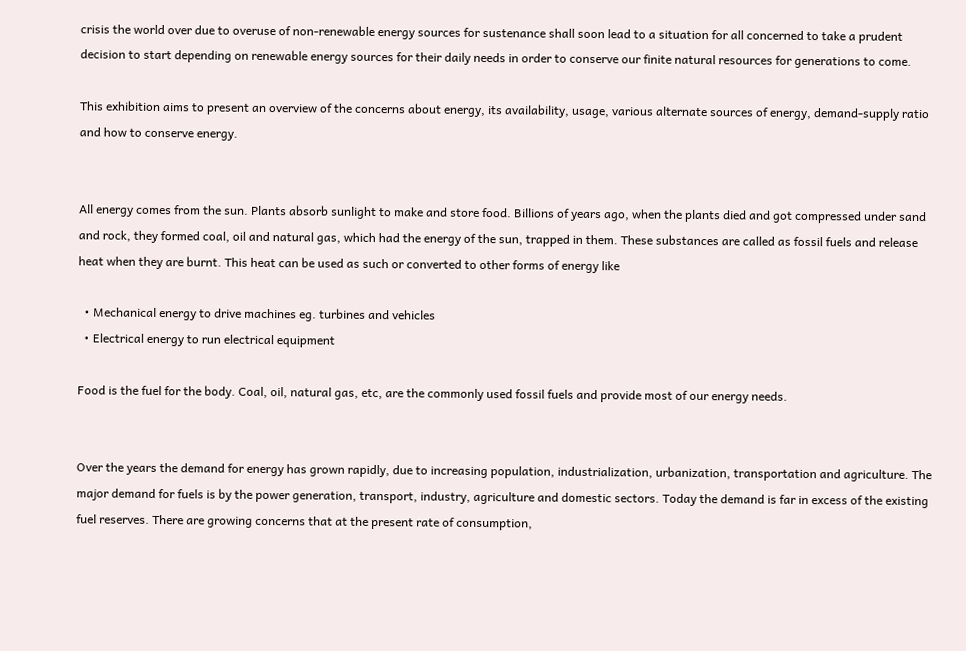crisis the world over due to overuse of non-renewable energy sources for sustenance shall soon lead to a situation for all concerned to take a prudent decision to start depending on renewable energy sources for their daily needs in order to conserve our finite natural resources for generations to come.

This exhibition aims to present an overview of the concerns about energy, its availability, usage, various alternate sources of energy, demand-supply ratio and how to conserve energy.


All energy comes from the sun. Plants absorb sunlight to make and store food. Billions of years ago, when the plants died and got compressed under sand and rock, they formed coal, oil and natural gas, which had the energy of the sun, trapped in them. These substances are called as fossil fuels and release heat when they are burnt. This heat can be used as such or converted to other forms of energy like

  • Mechanical energy to drive machines eg. turbines and vehicles
  • Electrical energy to run electrical equipment

Food is the fuel for the body. Coal, oil, natural gas, etc, are the commonly used fossil fuels and provide most of our energy needs.


Over the years the demand for energy has grown rapidly, due to increasing population, industrialization, urbanization, transportation and agriculture. The major demand for fuels is by the power generation, transport, industry, agriculture and domestic sectors. Today the demand is far in excess of the existing fuel reserves. There are growing concerns that at the present rate of consumption,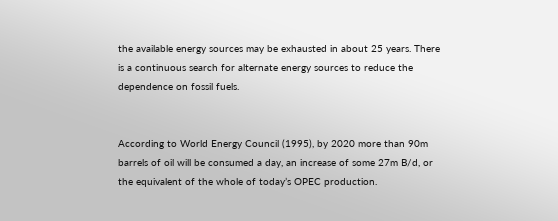the available energy sources may be exhausted in about 25 years. There is a continuous search for alternate energy sources to reduce the dependence on fossil fuels.


According to World Energy Council (1995), by 2020 more than 90m barrels of oil will be consumed a day, an increase of some 27m B/d, or the equivalent of the whole of today’s OPEC production.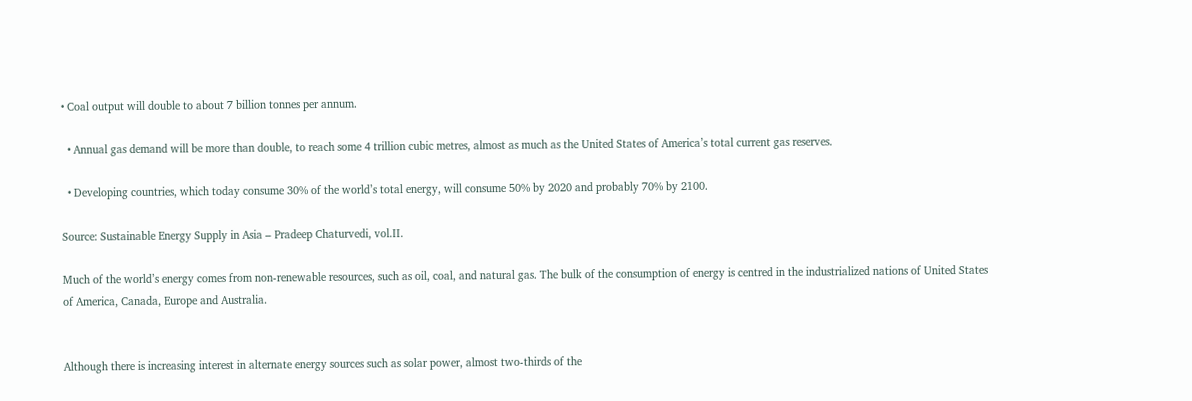• Coal output will double to about 7 billion tonnes per annum.

  • Annual gas demand will be more than double, to reach some 4 trillion cubic metres, almost as much as the United States of America’s total current gas reserves.

  • Developing countries, which today consume 30% of the world’s total energy, will consume 50% by 2020 and probably 70% by 2100.

Source: Sustainable Energy Supply in Asia – Pradeep Chaturvedi, vol.II.

Much of the world’s energy comes from non-renewable resources, such as oil, coal, and natural gas. The bulk of the consumption of energy is centred in the industrialized nations of United States of America, Canada, Europe and Australia.


Although there is increasing interest in alternate energy sources such as solar power, almost two-thirds of the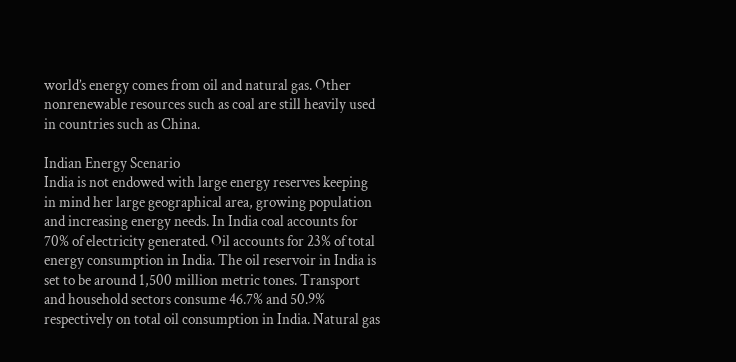world’s energy comes from oil and natural gas. Other nonrenewable resources such as coal are still heavily used in countries such as China.

Indian Energy Scenario
India is not endowed with large energy reserves keeping in mind her large geographical area, growing population and increasing energy needs. In India coal accounts for 70% of electricity generated. Oil accounts for 23% of total energy consumption in India. The oil reservoir in India is set to be around 1,500 million metric tones. Transport and household sectors consume 46.7% and 50.9% respectively on total oil consumption in India. Natural gas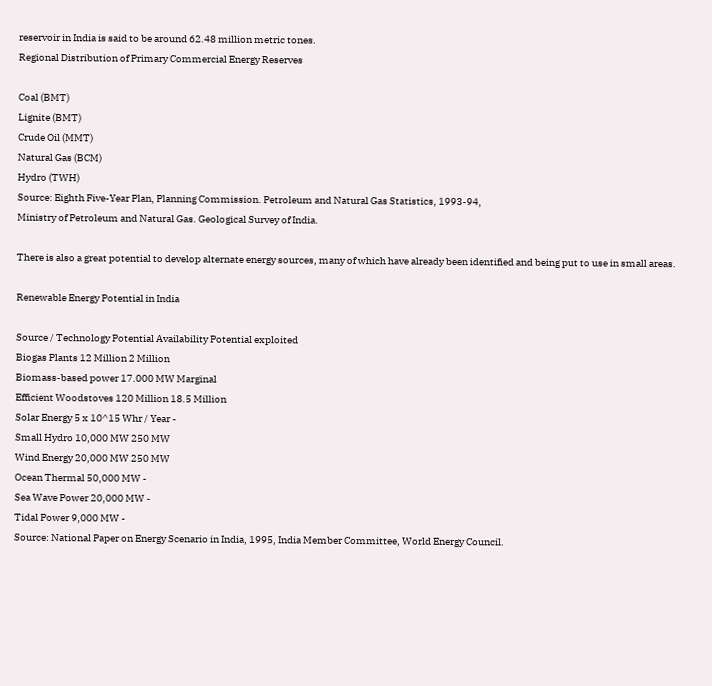reservoir in India is said to be around 62.48 million metric tones.
Regional Distribution of Primary Commercial Energy Reserves

Coal (BMT)
Lignite (BMT)
Crude Oil (MMT)
Natural Gas (BCM)
Hydro (TWH)
Source: Eighth Five-Year Plan, Planning Commission. Petroleum and Natural Gas Statistics, 1993-94,
Ministry of Petroleum and Natural Gas. Geological Survey of India.

There is also a great potential to develop alternate energy sources, many of which have already been identified and being put to use in small areas.

Renewable Energy Potential in India

Source / Technology Potential Availability Potential exploited
Biogas Plants 12 Million 2 Million
Biomass-based power 17.000 MW Marginal
Efficient Woodstoves 120 Million 18.5 Million
Solar Energy 5 x 10^15 Whr / Year -
Small Hydro 10,000 MW 250 MW
Wind Energy 20,000 MW 250 MW
Ocean Thermal 50,000 MW -
Sea Wave Power 20,000 MW -
Tidal Power 9,000 MW -
Source: National Paper on Energy Scenario in India, 1995, India Member Committee, World Energy Council.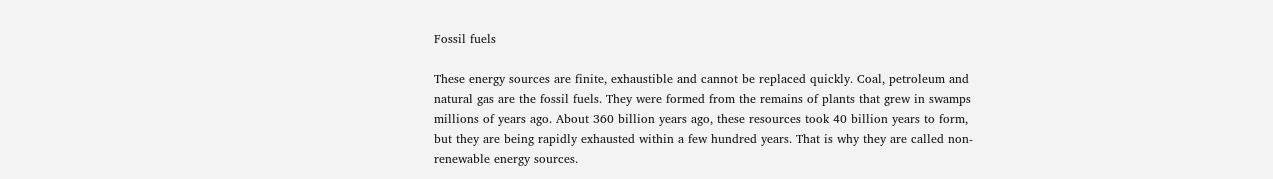Fossil fuels

These energy sources are finite, exhaustible and cannot be replaced quickly. Coal, petroleum and natural gas are the fossil fuels. They were formed from the remains of plants that grew in swamps millions of years ago. About 360 billion years ago, these resources took 40 billion years to form, but they are being rapidly exhausted within a few hundred years. That is why they are called non-renewable energy sources.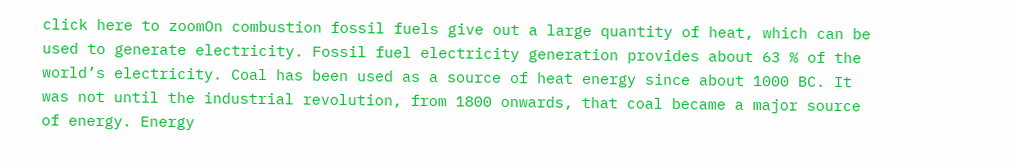click here to zoomOn combustion fossil fuels give out a large quantity of heat, which can be used to generate electricity. Fossil fuel electricity generation provides about 63 % of the world’s electricity. Coal has been used as a source of heat energy since about 1000 BC. It was not until the industrial revolution, from 1800 onwards, that coal became a major source of energy. Energy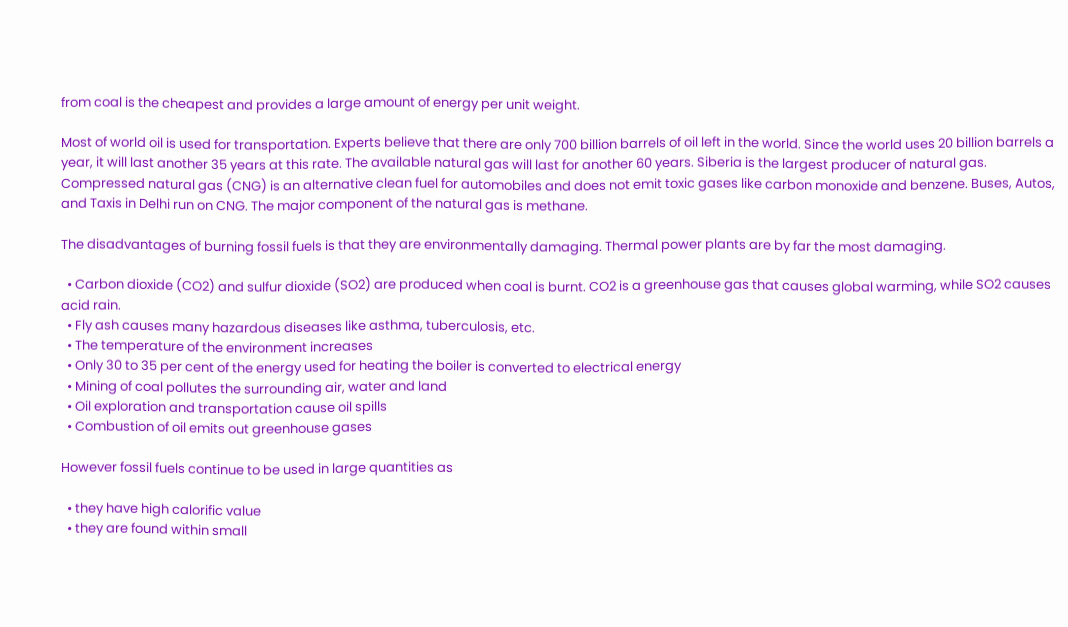from coal is the cheapest and provides a large amount of energy per unit weight.

Most of world oil is used for transportation. Experts believe that there are only 700 billion barrels of oil left in the world. Since the world uses 20 billion barrels a year, it will last another 35 years at this rate. The available natural gas will last for another 60 years. Siberia is the largest producer of natural gas. Compressed natural gas (CNG) is an alternative clean fuel for automobiles and does not emit toxic gases like carbon monoxide and benzene. Buses, Autos, and Taxis in Delhi run on CNG. The major component of the natural gas is methane.

The disadvantages of burning fossil fuels is that they are environmentally damaging. Thermal power plants are by far the most damaging.

  • Carbon dioxide (CO2) and sulfur dioxide (SO2) are produced when coal is burnt. CO2 is a greenhouse gas that causes global warming, while SO2 causes acid rain.
  • Fly ash causes many hazardous diseases like asthma, tuberculosis, etc.
  • The temperature of the environment increases
  • Only 30 to 35 per cent of the energy used for heating the boiler is converted to electrical energy
  • Mining of coal pollutes the surrounding air, water and land
  • Oil exploration and transportation cause oil spills
  • Combustion of oil emits out greenhouse gases

However fossil fuels continue to be used in large quantities as

  • they have high calorific value
  • they are found within small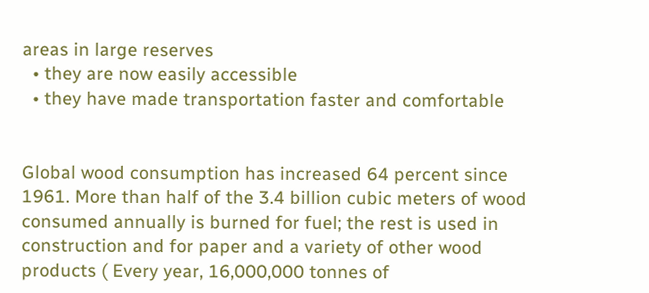areas in large reserves
  • they are now easily accessible
  • they have made transportation faster and comfortable


Global wood consumption has increased 64 percent since 1961. More than half of the 3.4 billion cubic meters of wood consumed annually is burned for fuel; the rest is used in construction and for paper and a variety of other wood products ( Every year, 16,000,000 tonnes of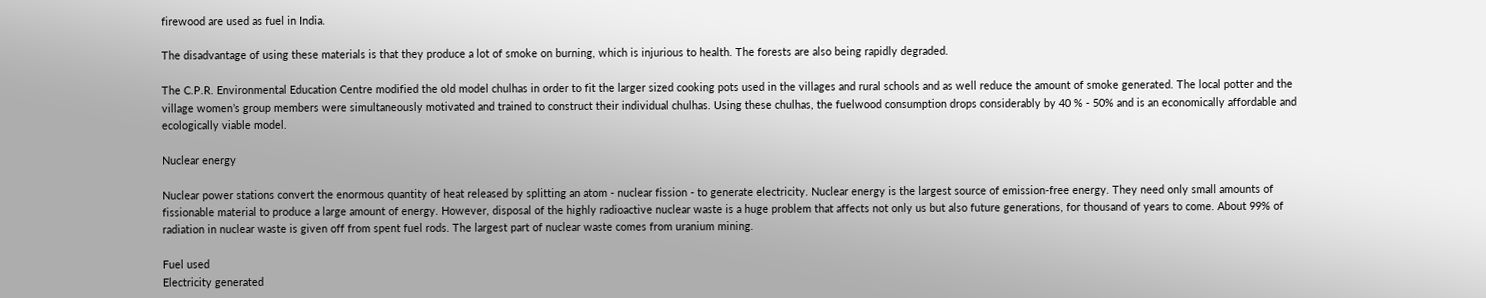firewood are used as fuel in India.

The disadvantage of using these materials is that they produce a lot of smoke on burning, which is injurious to health. The forests are also being rapidly degraded.

The C.P.R. Environmental Education Centre modified the old model chulhas in order to fit the larger sized cooking pots used in the villages and rural schools and as well reduce the amount of smoke generated. The local potter and the village women’s group members were simultaneously motivated and trained to construct their individual chulhas. Using these chulhas, the fuelwood consumption drops considerably by 40 % - 50% and is an economically affordable and ecologically viable model.

Nuclear energy

Nuclear power stations convert the enormous quantity of heat released by splitting an atom - nuclear fission - to generate electricity. Nuclear energy is the largest source of emission-free energy. They need only small amounts of fissionable material to produce a large amount of energy. However, disposal of the highly radioactive nuclear waste is a huge problem that affects not only us but also future generations, for thousand of years to come. About 99% of radiation in nuclear waste is given off from spent fuel rods. The largest part of nuclear waste comes from uranium mining.

Fuel used
Electricity generated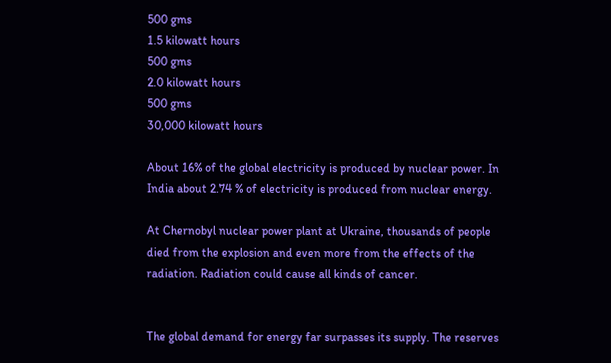500 gms
1.5 kilowatt hours
500 gms
2.0 kilowatt hours
500 gms
30,000 kilowatt hours

About 16% of the global electricity is produced by nuclear power. In India about 2.74 % of electricity is produced from nuclear energy.

At Chernobyl nuclear power plant at Ukraine, thousands of people died from the explosion and even more from the effects of the radiation. Radiation could cause all kinds of cancer.


The global demand for energy far surpasses its supply. The reserves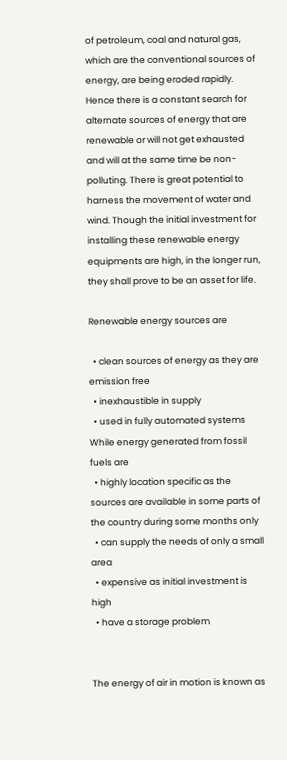of petroleum, coal and natural gas, which are the conventional sources of energy, are being eroded rapidly. Hence there is a constant search for alternate sources of energy that are renewable or will not get exhausted and will at the same time be non-polluting. There is great potential to harness the movement of water and wind. Though the initial investment for installing these renewable energy equipments are high, in the longer run, they shall prove to be an asset for life.

Renewable energy sources are

  • clean sources of energy as they are emission free
  • inexhaustible in supply
  • used in fully automated systems
While energy generated from fossil fuels are
  • highly location specific as the sources are available in some parts of the country during some months only
  • can supply the needs of only a small area
  • expensive as initial investment is high
  • have a storage problem


The energy of air in motion is known as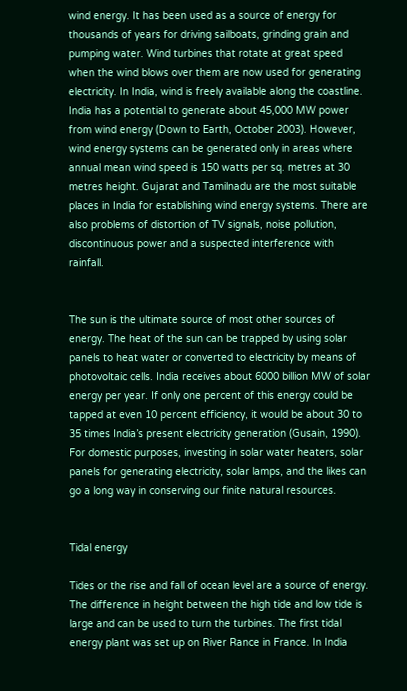wind energy. It has been used as a source of energy for thousands of years for driving sailboats, grinding grain and pumping water. Wind turbines that rotate at great speed when the wind blows over them are now used for generating electricity. In India, wind is freely available along the coastline. India has a potential to generate about 45,000 MW power from wind energy (Down to Earth, October 2003). However, wind energy systems can be generated only in areas where annual mean wind speed is 150 watts per sq. metres at 30 metres height. Gujarat and Tamilnadu are the most suitable places in India for establishing wind energy systems. There are also problems of distortion of TV signals, noise pollution, discontinuous power and a suspected interference with rainfall.


The sun is the ultimate source of most other sources of energy. The heat of the sun can be trapped by using solar panels to heat water or converted to electricity by means of photovoltaic cells. India receives about 6000 billion MW of solar energy per year. If only one percent of this energy could be tapped at even 10 percent efficiency, it would be about 30 to 35 times India’s present electricity generation (Gusain, 1990). For domestic purposes, investing in solar water heaters, solar panels for generating electricity, solar lamps, and the likes can go a long way in conserving our finite natural resources.


Tidal energy

Tides or the rise and fall of ocean level are a source of energy. The difference in height between the high tide and low tide is large and can be used to turn the turbines. The first tidal energy plant was set up on River Rance in France. In India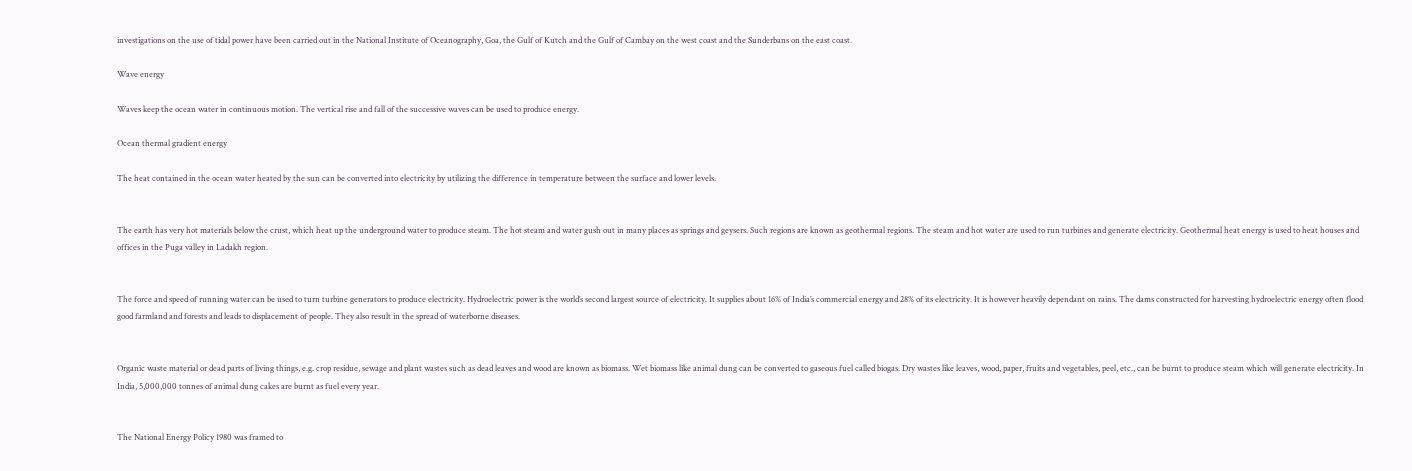investigations on the use of tidal power have been carried out in the National Institute of Oceanography, Goa, the Gulf of Kutch and the Gulf of Cambay on the west coast and the Sunderbans on the east coast.

Wave energy

Waves keep the ocean water in continuous motion. The vertical rise and fall of the successive waves can be used to produce energy.

Ocean thermal gradient energy

The heat contained in the ocean water heated by the sun can be converted into electricity by utilizing the difference in temperature between the surface and lower levels.


The earth has very hot materials below the crust, which heat up the underground water to produce steam. The hot steam and water gush out in many places as springs and geysers. Such regions are known as geothermal regions. The steam and hot water are used to run turbines and generate electricity. Geothermal heat energy is used to heat houses and offices in the Puga valley in Ladakh region.


The force and speed of running water can be used to turn turbine generators to produce electricity. Hydroelectric power is the world’s second largest source of electricity. It supplies about 16% of India’s commercial energy and 28% of its electricity. It is however heavily dependant on rains. The dams constructed for harvesting hydroelectric energy often flood good farmland and forests and leads to displacement of people. They also result in the spread of waterborne diseases.


Organic waste material or dead parts of living things, e.g. crop residue, sewage and plant wastes such as dead leaves and wood are known as biomass. Wet biomass like animal dung can be converted to gaseous fuel called biogas. Dry wastes like leaves, wood, paper, fruits and vegetables, peel, etc., can be burnt to produce steam which will generate electricity. In India, 5,000,000 tonnes of animal dung cakes are burnt as fuel every year.


The National Energy Policy 1980 was framed to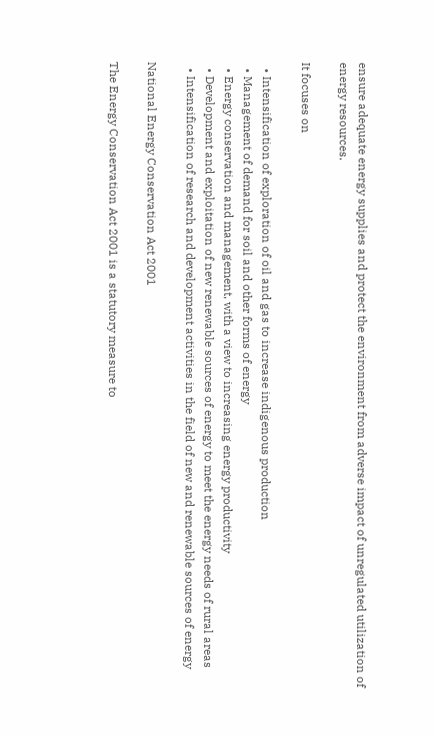ensure adequate energy supplies and protect the environment from adverse impact of unregulated utilization of energy resources.

It focuses on

  • Intensification of exploration of oil and gas to increase indigenous production
  • Management of demand for soil and other forms of energy
  • Energy conservation and management, with a view to increasing energy productivity
  • Development and exploitation of new renewable sources of energy to meet the energy needs of rural areas
  • Intensification of research and development activities in the field of new and renewable sources of energy

National Energy Conservation Act 2001

The Energy Conservation Act 2001 is a statutory measure to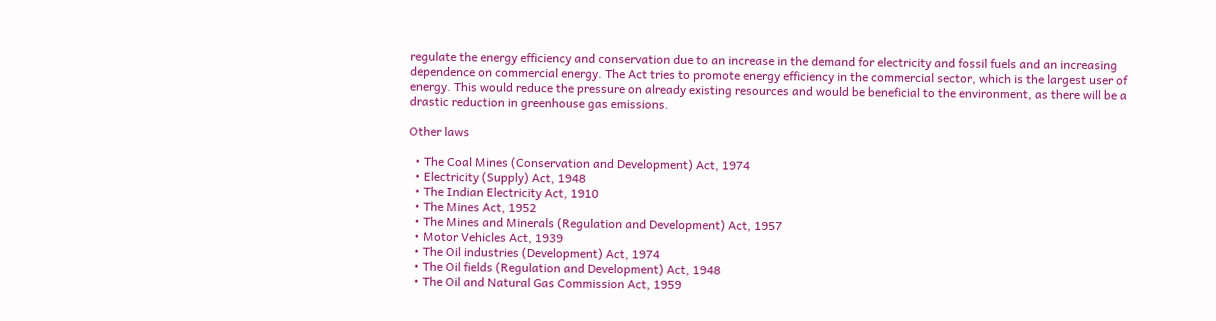regulate the energy efficiency and conservation due to an increase in the demand for electricity and fossil fuels and an increasing dependence on commercial energy. The Act tries to promote energy efficiency in the commercial sector, which is the largest user of energy. This would reduce the pressure on already existing resources and would be beneficial to the environment, as there will be a drastic reduction in greenhouse gas emissions.

Other laws

  • The Coal Mines (Conservation and Development) Act, 1974
  • Electricity (Supply) Act, 1948
  • The Indian Electricity Act, 1910
  • The Mines Act, 1952
  • The Mines and Minerals (Regulation and Development) Act, 1957
  • Motor Vehicles Act, 1939
  • The Oil industries (Development) Act, 1974
  • The Oil fields (Regulation and Development) Act, 1948
  • The Oil and Natural Gas Commission Act, 1959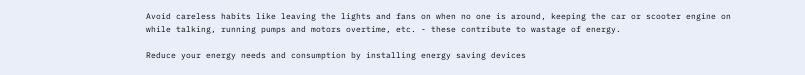Avoid careless habits like leaving the lights and fans on when no one is around, keeping the car or scooter engine on while talking, running pumps and motors overtime, etc. - these contribute to wastage of energy.

Reduce your energy needs and consumption by installing energy saving devices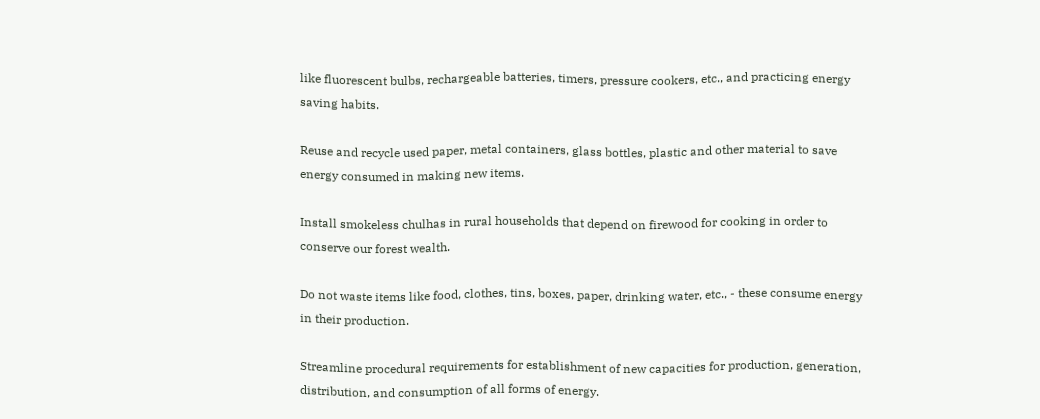like fluorescent bulbs, rechargeable batteries, timers, pressure cookers, etc., and practicing energy saving habits.

Reuse and recycle used paper, metal containers, glass bottles, plastic and other material to save energy consumed in making new items.

Install smokeless chulhas in rural households that depend on firewood for cooking in order to conserve our forest wealth.

Do not waste items like food, clothes, tins, boxes, paper, drinking water, etc., - these consume energy in their production.

Streamline procedural requirements for establishment of new capacities for production, generation, distribution, and consumption of all forms of energy.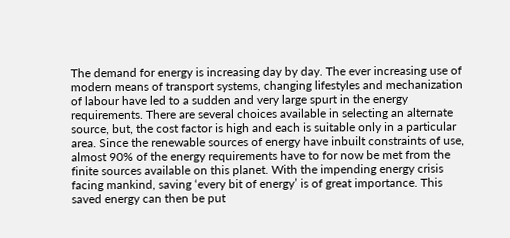The demand for energy is increasing day by day. The ever increasing use of modern means of transport systems, changing lifestyles and mechanization of labour have led to a sudden and very large spurt in the energy requirements. There are several choices available in selecting an alternate source, but, the cost factor is high and each is suitable only in a particular area. Since the renewable sources of energy have inbuilt constraints of use, almost 90% of the energy requirements have to for now be met from the finite sources available on this planet. With the impending energy crisis facing mankind, saving ‘every bit of energy’ is of great importance. This saved energy can then be put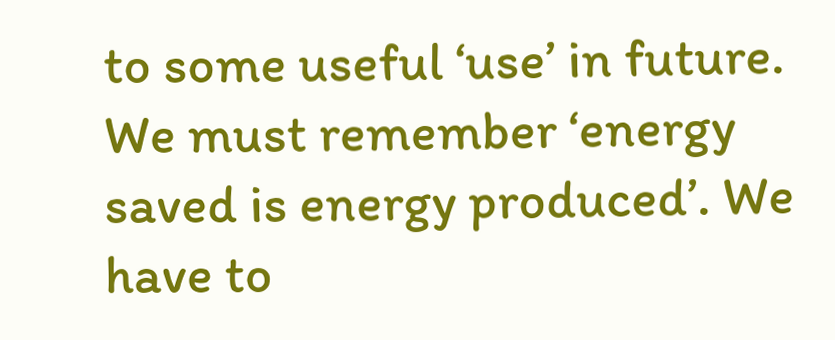to some useful ‘use’ in future. We must remember ‘energy saved is energy produced’. We have to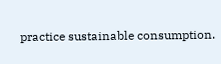practice sustainable consumption.